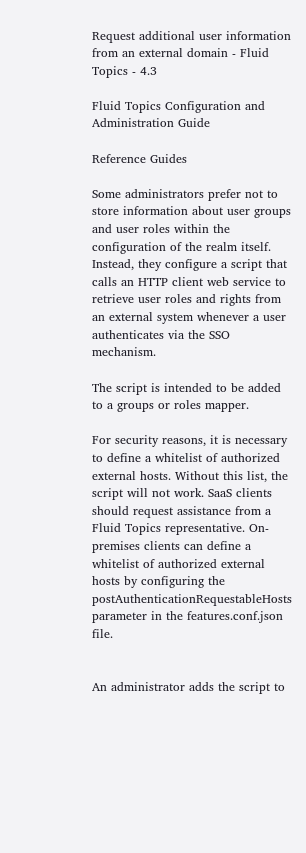Request additional user information from an external domain - Fluid Topics - 4.3

Fluid Topics Configuration and Administration Guide

Reference Guides

Some administrators prefer not to store information about user groups and user roles within the configuration of the realm itself. Instead, they configure a script that calls an HTTP client web service to retrieve user roles and rights from an external system whenever a user authenticates via the SSO mechanism.

The script is intended to be added to a groups or roles mapper.

For security reasons, it is necessary to define a whitelist of authorized external hosts. Without this list, the script will not work. SaaS clients should request assistance from a Fluid Topics representative. On-premises clients can define a whitelist of authorized external hosts by configuring the postAuthenticationRequestableHosts parameter in the features.conf.json file.


An administrator adds the script to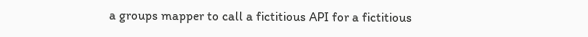a groups mapper to call a fictitious API for a fictitious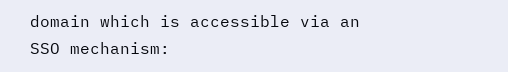domain which is accessible via an SSO mechanism: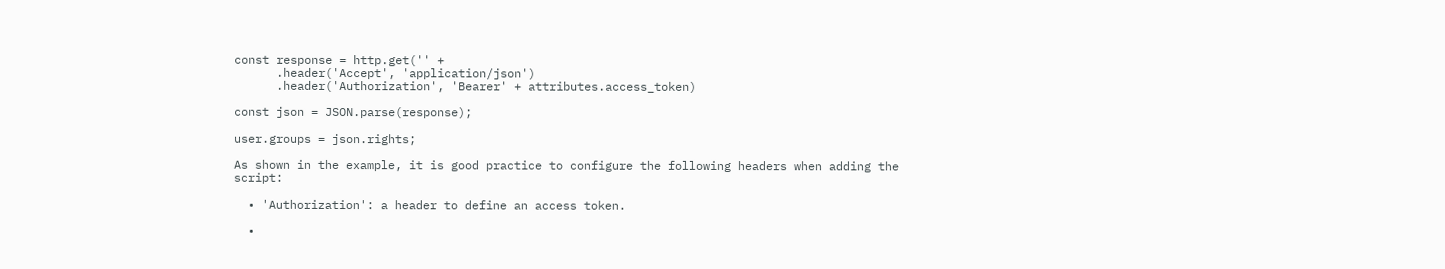const response = http.get('' +
      .header('Accept', 'application/json')
      .header('Authorization', 'Bearer' + attributes.access_token)

const json = JSON.parse(response);

user.groups = json.rights;

As shown in the example, it is good practice to configure the following headers when adding the script:

  • 'Authorization': a header to define an access token.

  •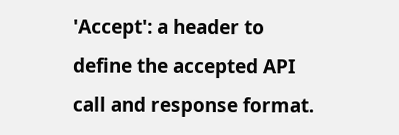'Accept': a header to define the accepted API call and response format.